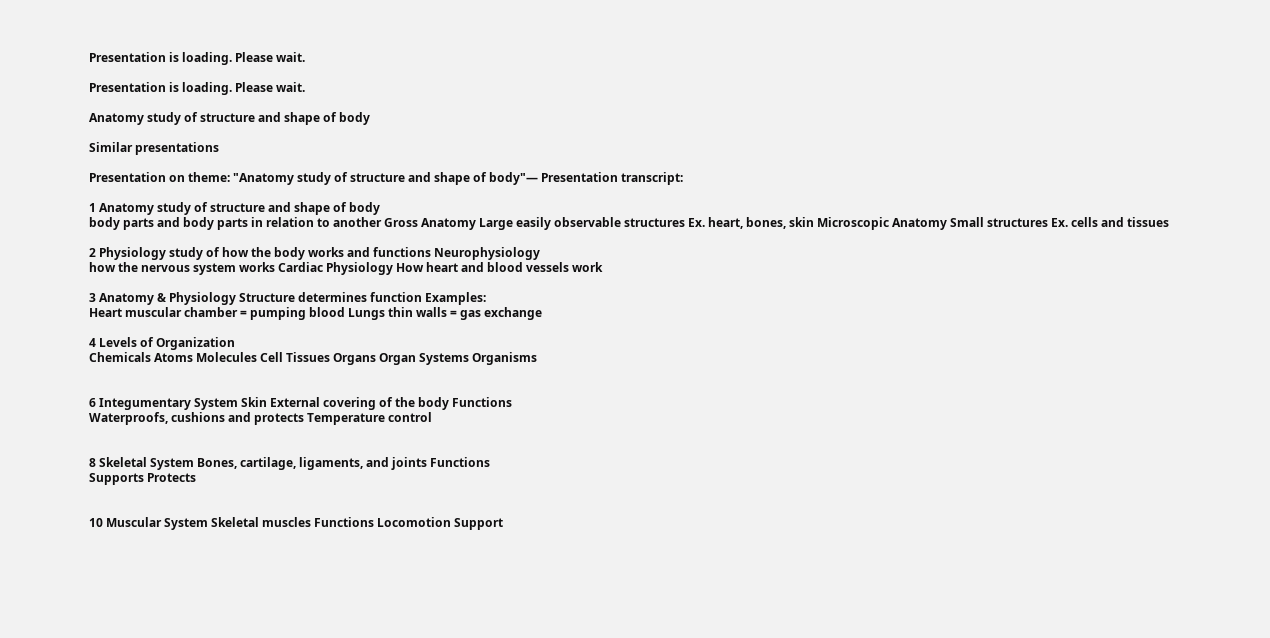Presentation is loading. Please wait.

Presentation is loading. Please wait.

Anatomy study of structure and shape of body

Similar presentations

Presentation on theme: "Anatomy study of structure and shape of body"— Presentation transcript:

1 Anatomy study of structure and shape of body
body parts and body parts in relation to another Gross Anatomy Large easily observable structures Ex. heart, bones, skin Microscopic Anatomy Small structures Ex. cells and tissues

2 Physiology study of how the body works and functions Neurophysiology
how the nervous system works Cardiac Physiology How heart and blood vessels work

3 Anatomy & Physiology Structure determines function Examples:
Heart muscular chamber = pumping blood Lungs thin walls = gas exchange

4 Levels of Organization
Chemicals Atoms Molecules Cell Tissues Organs Organ Systems Organisms


6 Integumentary System Skin External covering of the body Functions
Waterproofs, cushions and protects Temperature control


8 Skeletal System Bones, cartilage, ligaments, and joints Functions
Supports Protects


10 Muscular System Skeletal muscles Functions Locomotion Support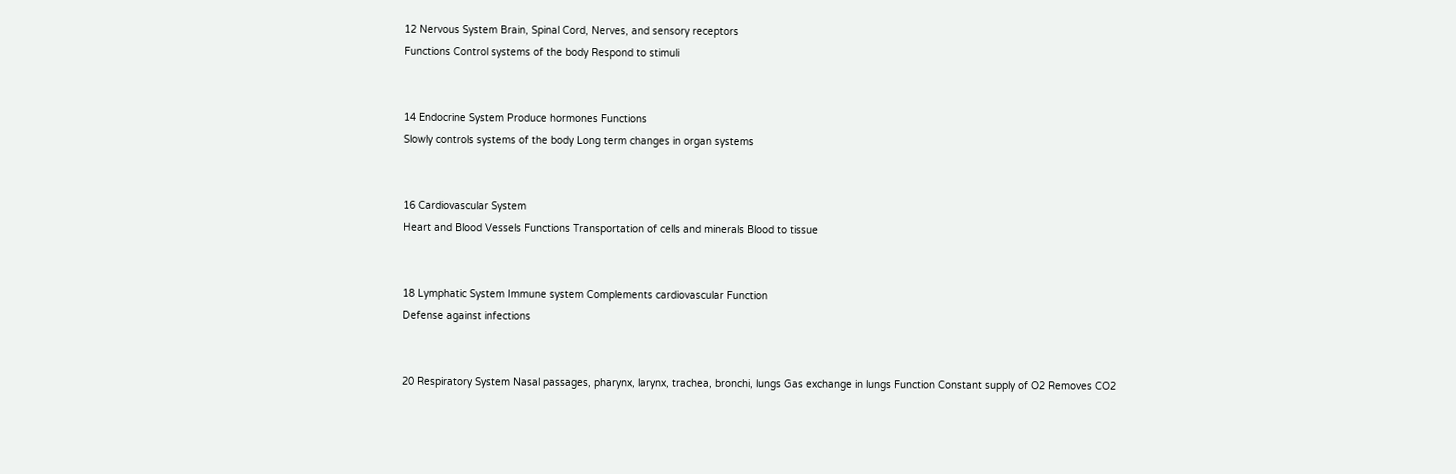12 Nervous System Brain, Spinal Cord, Nerves, and sensory receptors
Functions Control systems of the body Respond to stimuli


14 Endocrine System Produce hormones Functions
Slowly controls systems of the body Long term changes in organ systems


16 Cardiovascular System
Heart and Blood Vessels Functions Transportation of cells and minerals Blood to tissue


18 Lymphatic System Immune system Complements cardiovascular Function
Defense against infections


20 Respiratory System Nasal passages, pharynx, larynx, trachea, bronchi, lungs Gas exchange in lungs Function Constant supply of O2 Removes CO2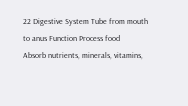22 Digestive System Tube from mouth to anus Function Process food
Absorb nutrients, minerals, vitamins,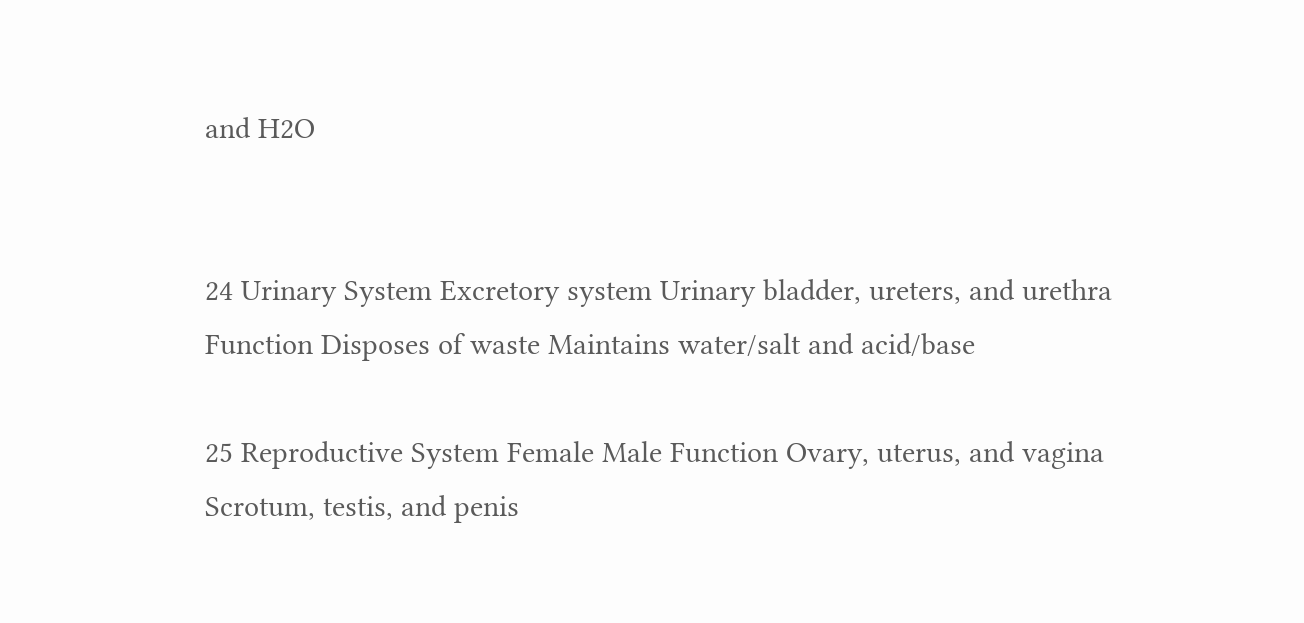and H2O


24 Urinary System Excretory system Urinary bladder, ureters, and urethra
Function Disposes of waste Maintains water/salt and acid/base

25 Reproductive System Female Male Function Ovary, uterus, and vagina
Scrotum, testis, and penis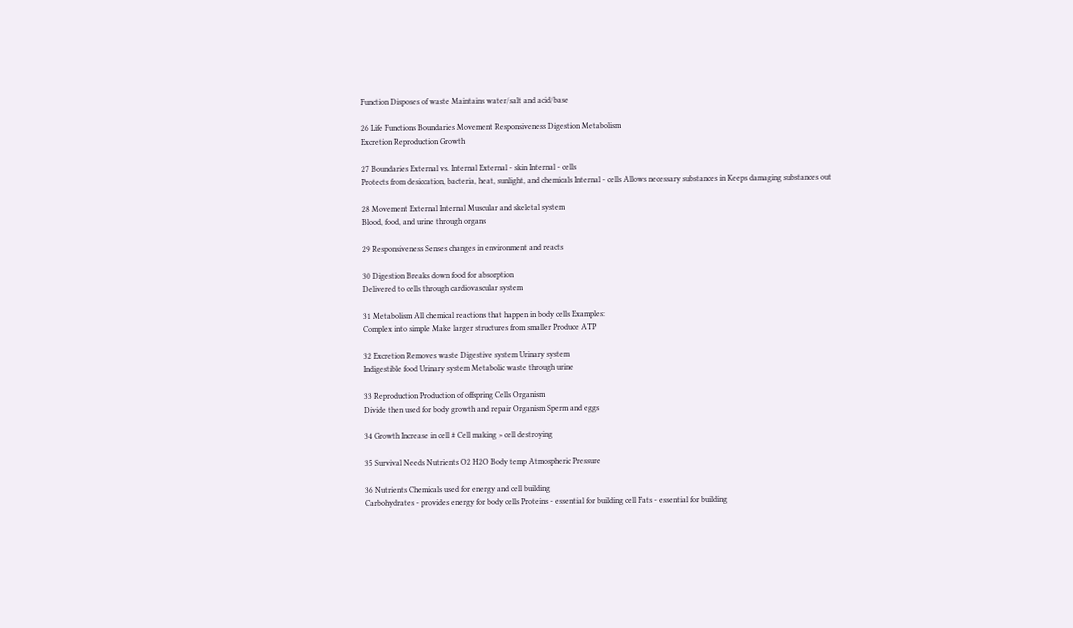Function Disposes of waste Maintains water/salt and acid/base

26 Life Functions Boundaries Movement Responsiveness Digestion Metabolism
Excretion Reproduction Growth

27 Boundaries External vs. Internal External - skin Internal - cells
Protects from desiccation, bacteria, heat, sunlight, and chemicals Internal - cells Allows necessary substances in Keeps damaging substances out

28 Movement External Internal Muscular and skeletal system
Blood, food, and urine through organs

29 Responsiveness Senses changes in environment and reacts

30 Digestion Breaks down food for absorption
Delivered to cells through cardiovascular system

31 Metabolism All chemical reactions that happen in body cells Examples:
Complex into simple Make larger structures from smaller Produce ATP

32 Excretion Removes waste Digestive system Urinary system
Indigestible food Urinary system Metabolic waste through urine

33 Reproduction Production of offspring Cells Organism
Divide then used for body growth and repair Organism Sperm and eggs

34 Growth Increase in cell # Cell making > cell destroying

35 Survival Needs Nutrients O2 H2O Body temp Atmospheric Pressure

36 Nutrients Chemicals used for energy and cell building
Carbohydrates - provides energy for body cells Proteins - essential for building cell Fats - essential for building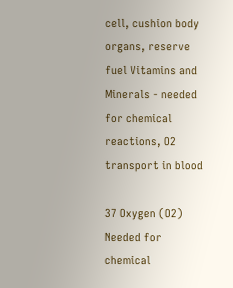cell, cushion body organs, reserve fuel Vitamins and Minerals - needed for chemical reactions, O2 transport in blood

37 Oxygen (O2) Needed for chemical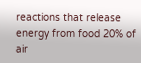reactions that release energy from food 20% of air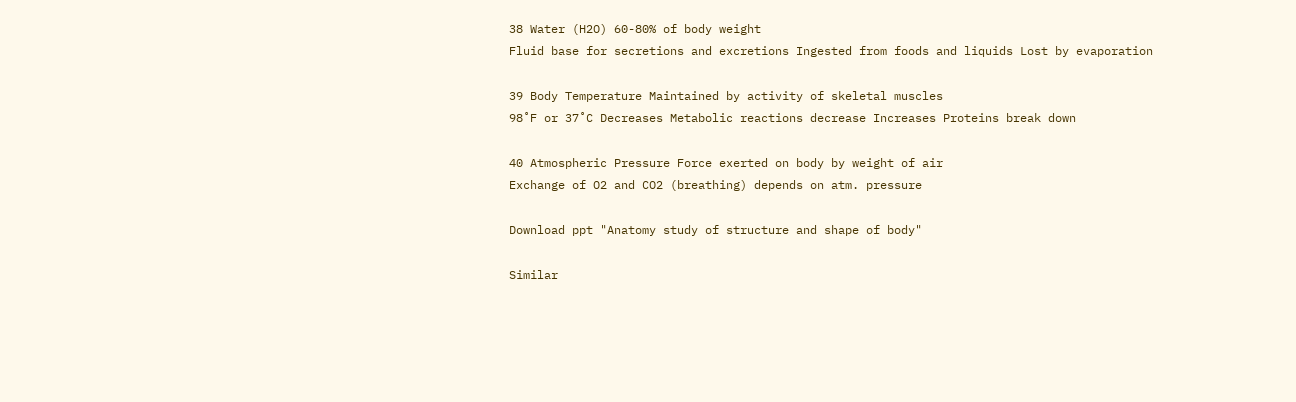38 Water (H2O) 60-80% of body weight
Fluid base for secretions and excretions Ingested from foods and liquids Lost by evaporation

39 Body Temperature Maintained by activity of skeletal muscles
98˚F or 37˚C Decreases Metabolic reactions decrease Increases Proteins break down

40 Atmospheric Pressure Force exerted on body by weight of air
Exchange of O2 and CO2 (breathing) depends on atm. pressure

Download ppt "Anatomy study of structure and shape of body"

Similar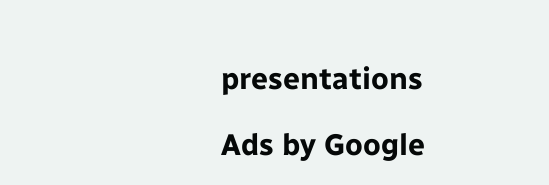presentations

Ads by Google